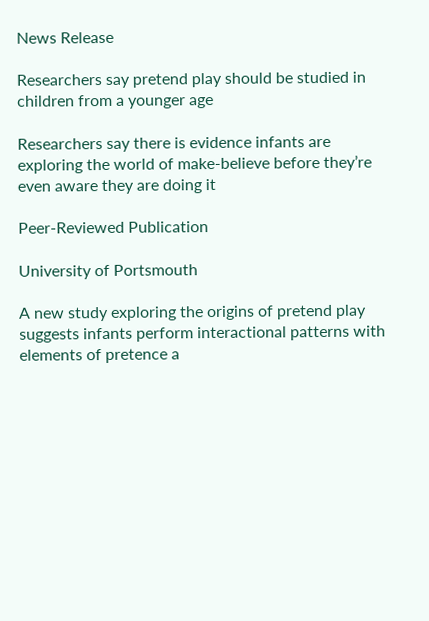News Release

Researchers say pretend play should be studied in children from a younger age

Researchers say there is evidence infants are exploring the world of make-believe before they’re even aware they are doing it

Peer-Reviewed Publication

University of Portsmouth

A new study exploring the origins of pretend play suggests infants perform interactional patterns with elements of pretence a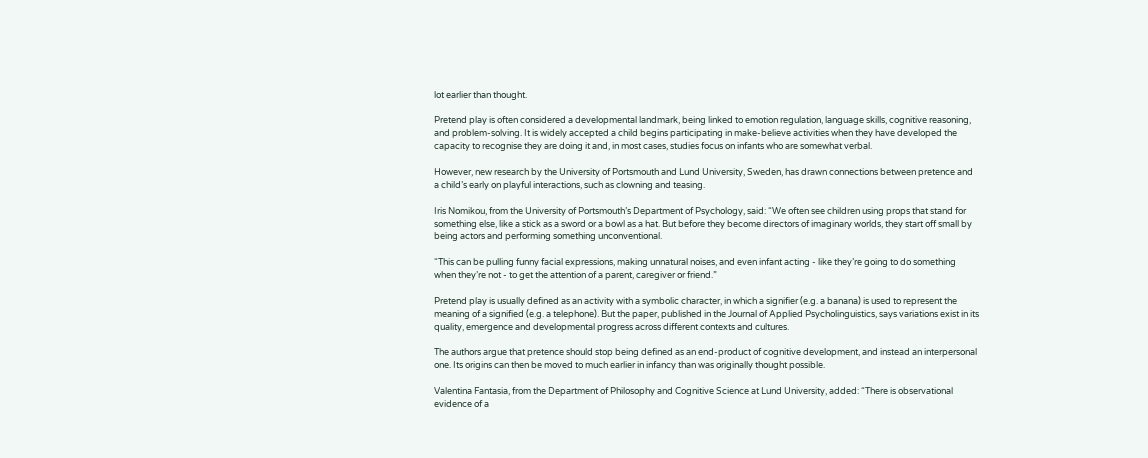lot earlier than thought.

Pretend play is often considered a developmental landmark, being linked to emotion regulation, language skills, cognitive reasoning, and problem-solving. It is widely accepted a child begins participating in make-believe activities when they have developed the capacity to recognise they are doing it and, in most cases, studies focus on infants who are somewhat verbal.

However, new research by the University of Portsmouth and Lund University, Sweden, has drawn connections between pretence and a child’s early on playful interactions, such as clowning and teasing.

Iris Nomikou, from the University of Portsmouth’s Department of Psychology, said: “We often see children using props that stand for something else, like a stick as a sword or a bowl as a hat. But before they become directors of imaginary worlds, they start off small by being actors and performing something unconventional.

“This can be pulling funny facial expressions, making unnatural noises, and even infant acting - like they’re going to do something when they’re not - to get the attention of a parent, caregiver or friend.”

Pretend play is usually defined as an activity with a symbolic character, in which a signifier (e.g. a banana) is used to represent the meaning of a signified (e.g. a telephone). But the paper, published in the Journal of Applied Psycholinguistics, says variations exist in its quality, emergence and developmental progress across different contexts and cultures.

The authors argue that pretence should stop being defined as an end-product of cognitive development, and instead an interpersonal one. Its origins can then be moved to much earlier in infancy than was originally thought possible.

Valentina Fantasia, from the Department of Philosophy and Cognitive Science at Lund University, added: “There is observational evidence of a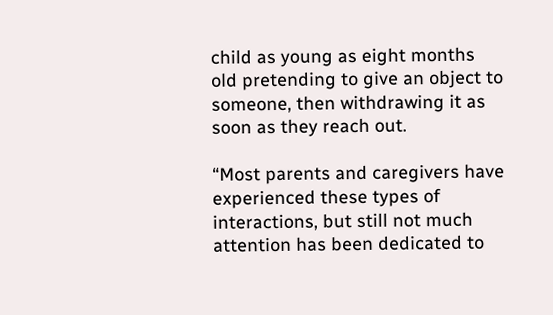child as young as eight months old pretending to give an object to someone, then withdrawing it as soon as they reach out.

“Most parents and caregivers have experienced these types of interactions, but still not much attention has been dedicated to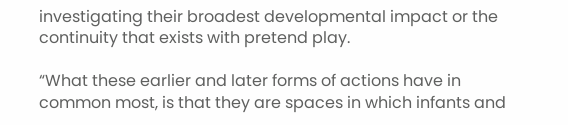investigating their broadest developmental impact or the continuity that exists with pretend play.

“What these earlier and later forms of actions have in common most, is that they are spaces in which infants and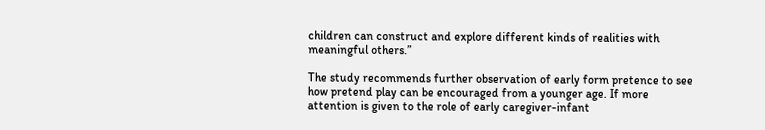children can construct and explore different kinds of realities with meaningful others.”

The study recommends further observation of early form pretence to see how pretend play can be encouraged from a younger age. If more attention is given to the role of early caregiver-infant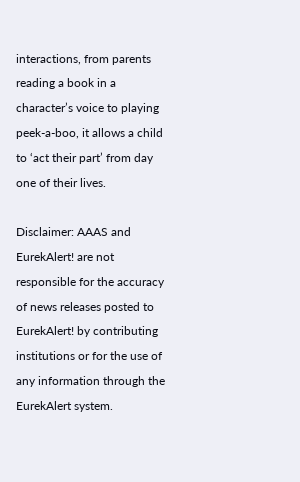interactions, from parents reading a book in a character’s voice to playing peek-a-boo, it allows a child to ‘act their part’ from day one of their lives.

Disclaimer: AAAS and EurekAlert! are not responsible for the accuracy of news releases posted to EurekAlert! by contributing institutions or for the use of any information through the EurekAlert system.